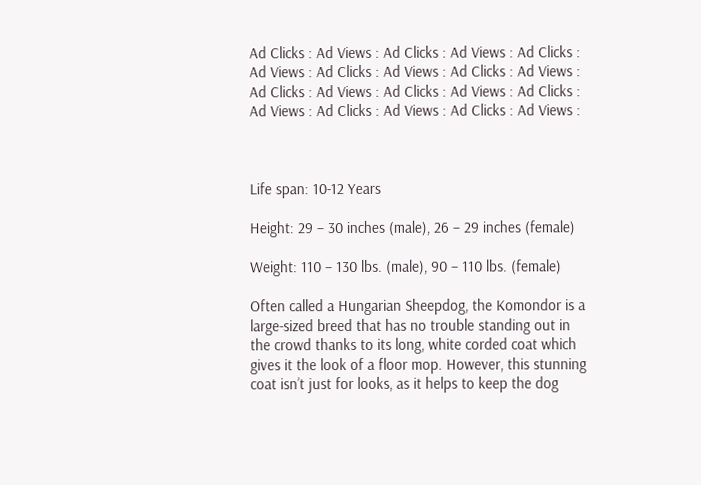Ad Clicks : Ad Views : Ad Clicks : Ad Views : Ad Clicks : Ad Views : Ad Clicks : Ad Views : Ad Clicks : Ad Views : Ad Clicks : Ad Views : Ad Clicks : Ad Views : Ad Clicks : Ad Views : Ad Clicks : Ad Views : Ad Clicks : Ad Views :



Life span: 10-12 Years

Height: 29 – 30 inches (male), 26 – 29 inches (female)

Weight: 110 – 130 lbs. (male), 90 – 110 lbs. (female)

Often called a Hungarian Sheepdog, the Komondor is a large-sized breed that has no trouble standing out in the crowd thanks to its long, white corded coat which gives it the look of a floor mop. However, this stunning coat isn’t just for looks, as it helps to keep the dog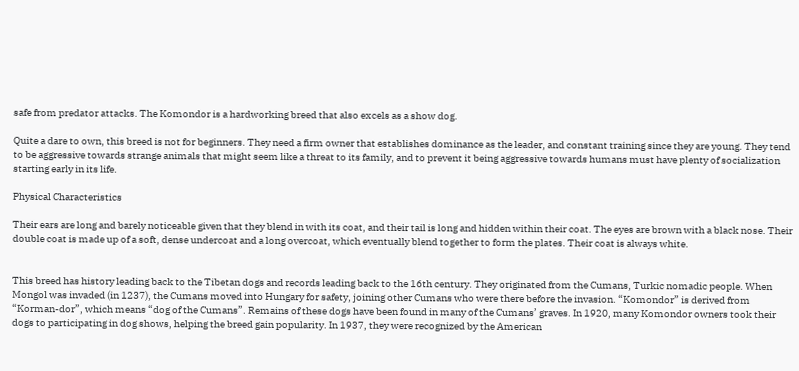safe from predator attacks. The Komondor is a hardworking breed that also excels as a show dog.

Quite a dare to own, this breed is not for beginners. They need a firm owner that establishes dominance as the leader, and constant training since they are young. They tend to be aggressive towards strange animals that might seem like a threat to its family, and to prevent it being aggressive towards humans must have plenty of socialization starting early in its life.

Physical Characteristics

Their ears are long and barely noticeable given that they blend in with its coat, and their tail is long and hidden within their coat. The eyes are brown with a black nose. Their double coat is made up of a soft, dense undercoat and a long overcoat, which eventually blend together to form the plates. Their coat is always white.


This breed has history leading back to the Tibetan dogs and records leading back to the 16th century. They originated from the Cumans, Turkic nomadic people. When Mongol was invaded (in 1237), the Cumans moved into Hungary for safety, joining other Cumans who were there before the invasion. “Komondor” is derived from “Korman-dor”, which means “dog of the Cumans”. Remains of these dogs have been found in many of the Cumans’ graves. In 1920, many Komondor owners took their dogs to participating in dog shows, helping the breed gain popularity. In 1937, they were recognized by the American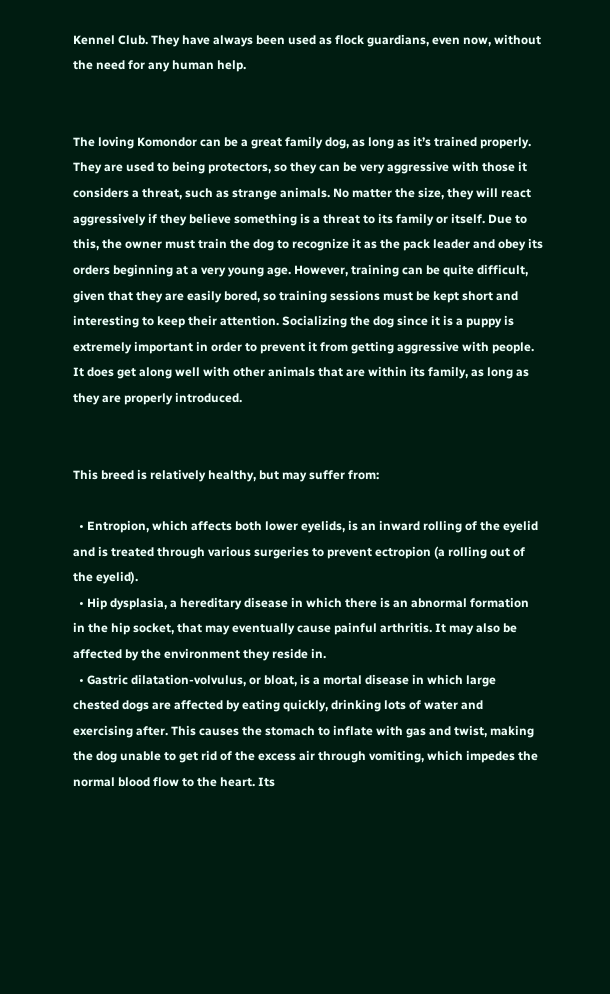Kennel Club. They have always been used as flock guardians, even now, without the need for any human help.


The loving Komondor can be a great family dog, as long as it’s trained properly. They are used to being protectors, so they can be very aggressive with those it considers a threat, such as strange animals. No matter the size, they will react aggressively if they believe something is a threat to its family or itself. Due to this, the owner must train the dog to recognize it as the pack leader and obey its orders beginning at a very young age. However, training can be quite difficult, given that they are easily bored, so training sessions must be kept short and interesting to keep their attention. Socializing the dog since it is a puppy is extremely important in order to prevent it from getting aggressive with people. It does get along well with other animals that are within its family, as long as they are properly introduced.


This breed is relatively healthy, but may suffer from:

  • Entropion, which affects both lower eyelids, is an inward rolling of the eyelid and is treated through various surgeries to prevent ectropion (a rolling out of the eyelid).
  • Hip dysplasia, a hereditary disease in which there is an abnormal formation in the hip socket, that may eventually cause painful arthritis. It may also be affected by the environment they reside in.
  • Gastric dilatation-volvulus, or bloat, is a mortal disease in which large chested dogs are affected by eating quickly, drinking lots of water and exercising after. This causes the stomach to inflate with gas and twist, making the dog unable to get rid of the excess air through vomiting, which impedes the normal blood flow to the heart. Its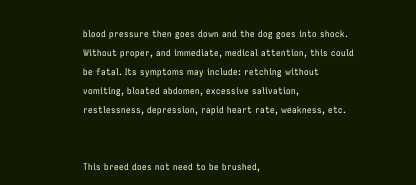blood pressure then goes down and the dog goes into shock. Without proper, and immediate, medical attention, this could be fatal. Its symptoms may include: retching without vomiting, bloated abdomen, excessive salivation, restlessness, depression, rapid heart rate, weakness, etc.


This breed does not need to be brushed,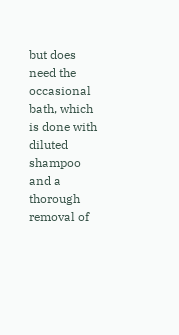but does need the occasional bath, which is done with diluted shampoo and a thorough removal of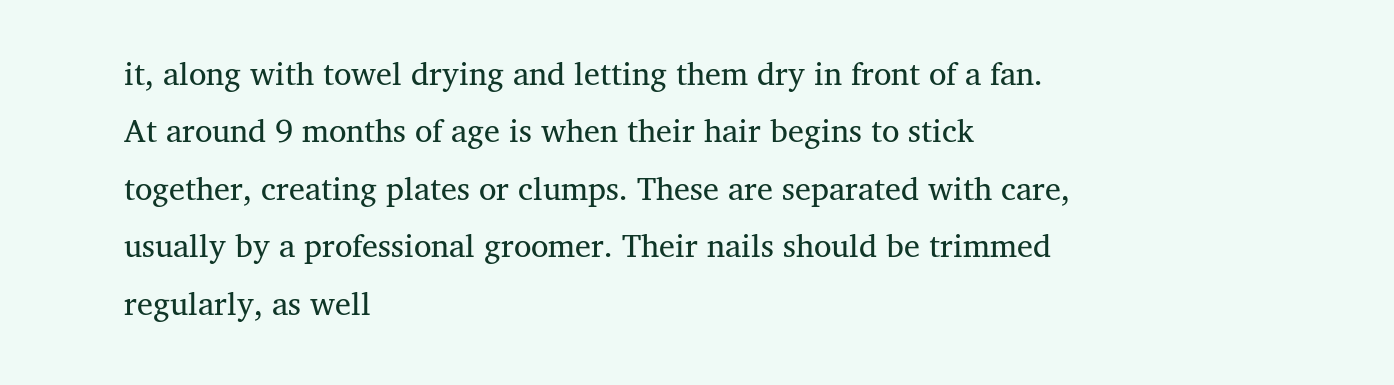it, along with towel drying and letting them dry in front of a fan. At around 9 months of age is when their hair begins to stick together, creating plates or clumps. These are separated with care, usually by a professional groomer. Their nails should be trimmed regularly, as well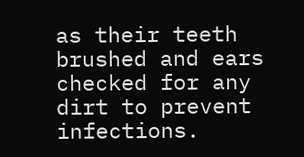as their teeth brushed and ears checked for any dirt to prevent infections.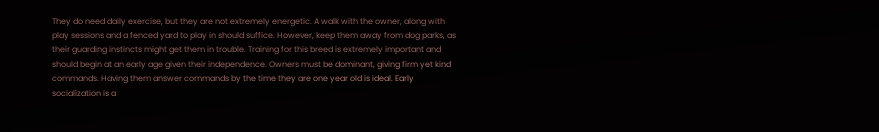They do need daily exercise, but they are not extremely energetic. A walk with the owner, along with play sessions and a fenced yard to play in should suffice. However, keep them away from dog parks, as their guarding instincts might get them in trouble. Training for this breed is extremely important and should begin at an early age given their independence. Owners must be dominant, giving firm yet kind commands. Having them answer commands by the time they are one year old is ideal. Early socialization is a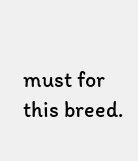must for this breed.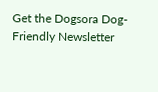Get the Dogsora Dog-Friendly Newsletter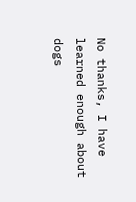No thanks, I have learned enough about dogs